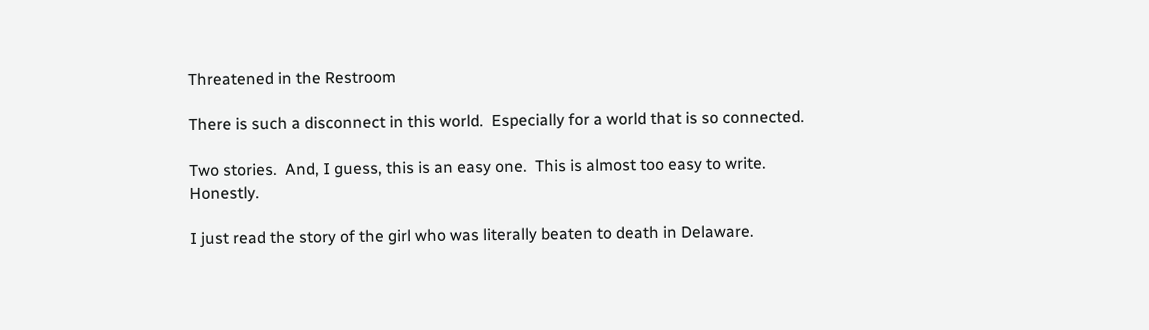Threatened in the Restroom

There is such a disconnect in this world.  Especially for a world that is so connected.

Two stories.  And, I guess, this is an easy one.  This is almost too easy to write.  Honestly.

I just read the story of the girl who was literally beaten to death in Delaware.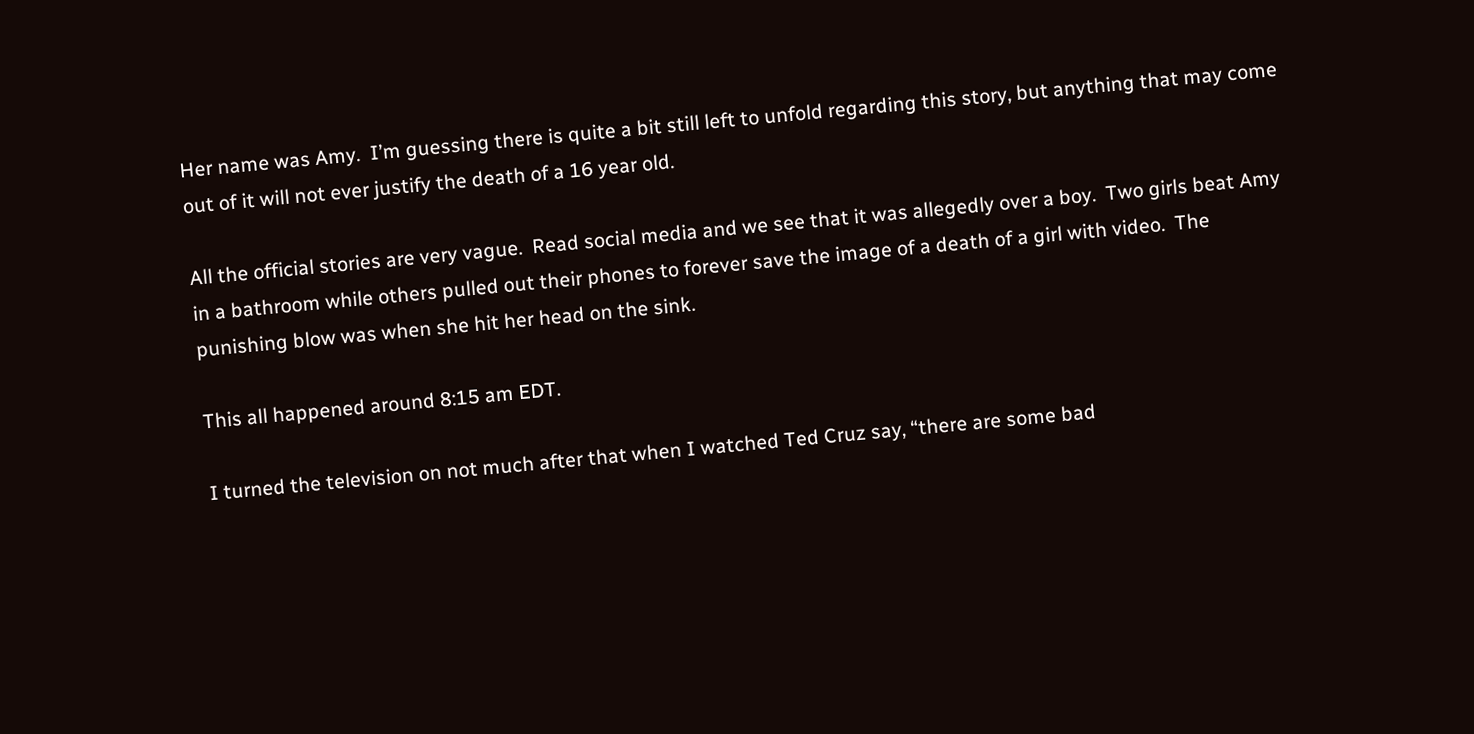Her name was Amy.  I’m guessing there is quite a bit still left to unfold regarding this story, but anything that may come out of it will not ever justify the death of a 16 year old.

All the official stories are very vague.  Read social media and we see that it was allegedly over a boy.  Two girls beat Amy in a bathroom while others pulled out their phones to forever save the image of a death of a girl with video.  The punishing blow was when she hit her head on the sink.

This all happened around 8:15 am EDT.

I turned the television on not much after that when I watched Ted Cruz say, “there are some bad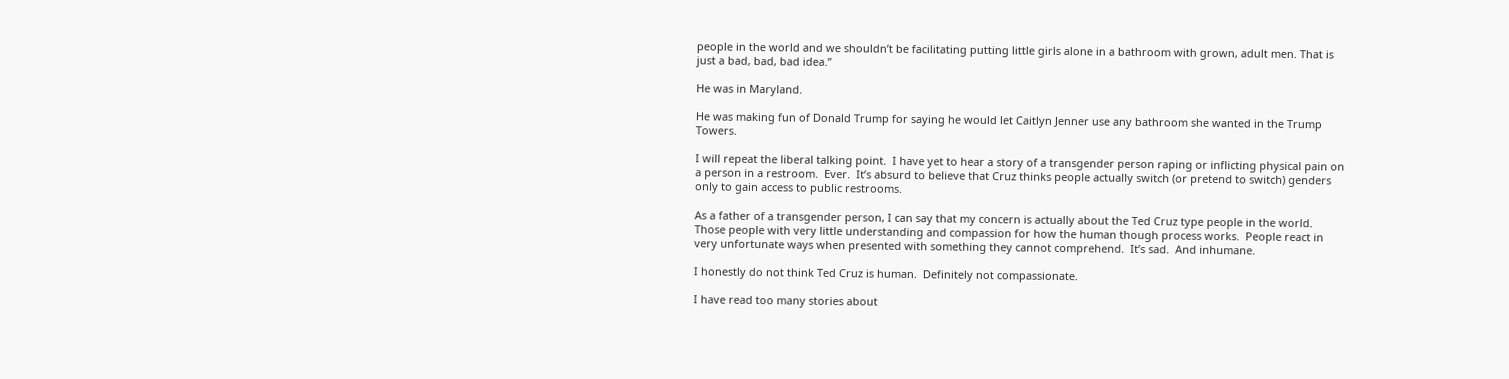people in the world and we shouldn’t be facilitating putting little girls alone in a bathroom with grown, adult men. That is just a bad, bad, bad idea.”

He was in Maryland.

He was making fun of Donald Trump for saying he would let Caitlyn Jenner use any bathroom she wanted in the Trump Towers.

I will repeat the liberal talking point.  I have yet to hear a story of a transgender person raping or inflicting physical pain on a person in a restroom.  Ever.  It’s absurd to believe that Cruz thinks people actually switch (or pretend to switch) genders only to gain access to public restrooms.

As a father of a transgender person, I can say that my concern is actually about the Ted Cruz type people in the world.  Those people with very little understanding and compassion for how the human though process works.  People react in very unfortunate ways when presented with something they cannot comprehend.  It’s sad.  And inhumane.

I honestly do not think Ted Cruz is human.  Definitely not compassionate.

I have read too many stories about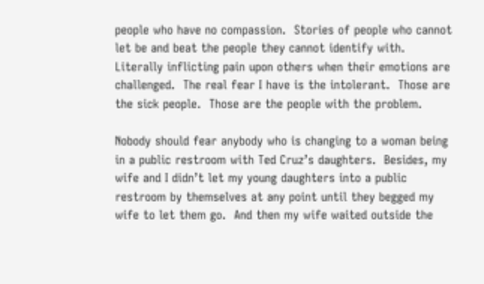people who have no compassion.  Stories of people who cannot let be and beat the people they cannot identify with.  Literally inflicting pain upon others when their emotions are challenged.  The real fear I have is the intolerant.  Those are the sick people.  Those are the people with the problem.

Nobody should fear anybody who is changing to a woman being in a public restroom with Ted Cruz’s daughters.  Besides, my wife and I didn’t let my young daughters into a public restroom by themselves at any point until they begged my wife to let them go.  And then my wife waited outside the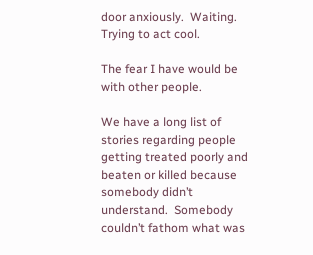door anxiously.  Waiting.  Trying to act cool.

The fear I have would be with other people.

We have a long list of stories regarding people getting treated poorly and beaten or killed because somebody didn’t understand.  Somebody couldn’t fathom what was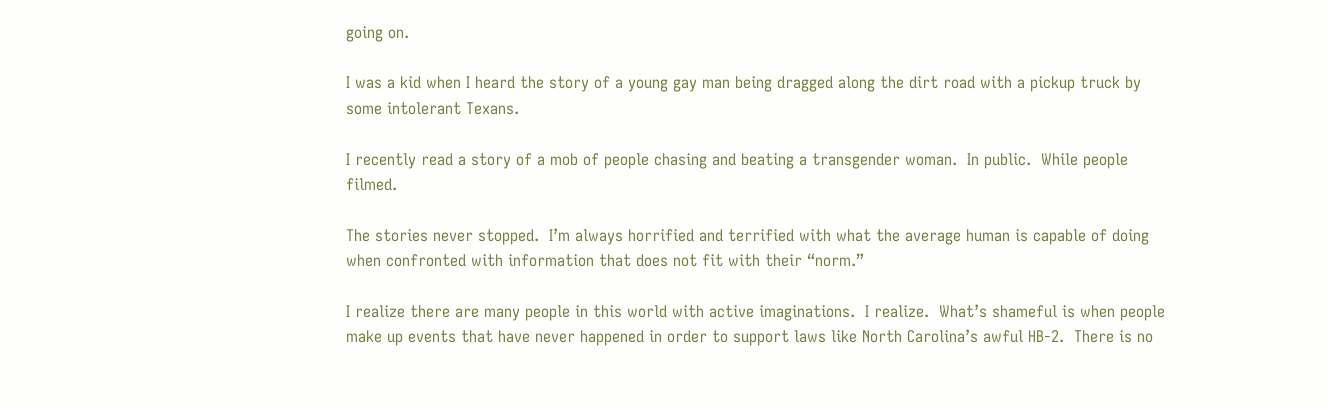going on.

I was a kid when I heard the story of a young gay man being dragged along the dirt road with a pickup truck by some intolerant Texans.

I recently read a story of a mob of people chasing and beating a transgender woman.  In public.  While people filmed.

The stories never stopped.  I’m always horrified and terrified with what the average human is capable of doing when confronted with information that does not fit with their “norm.”

I realize there are many people in this world with active imaginations.  I realize.  What’s shameful is when people make up events that have never happened in order to support laws like North Carolina’s awful HB-2.  There is no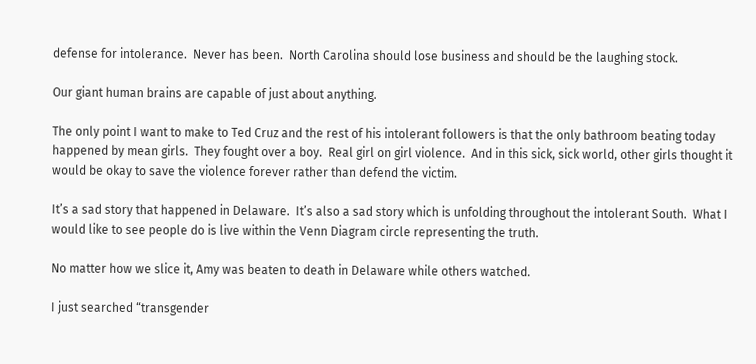defense for intolerance.  Never has been.  North Carolina should lose business and should be the laughing stock.

Our giant human brains are capable of just about anything.

The only point I want to make to Ted Cruz and the rest of his intolerant followers is that the only bathroom beating today happened by mean girls.  They fought over a boy.  Real girl on girl violence.  And in this sick, sick world, other girls thought it would be okay to save the violence forever rather than defend the victim.

It’s a sad story that happened in Delaware.  It’s also a sad story which is unfolding throughout the intolerant South.  What I would like to see people do is live within the Venn Diagram circle representing the truth.

No matter how we slice it, Amy was beaten to death in Delaware while others watched.

I just searched “transgender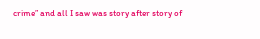crime” and all I saw was story after story of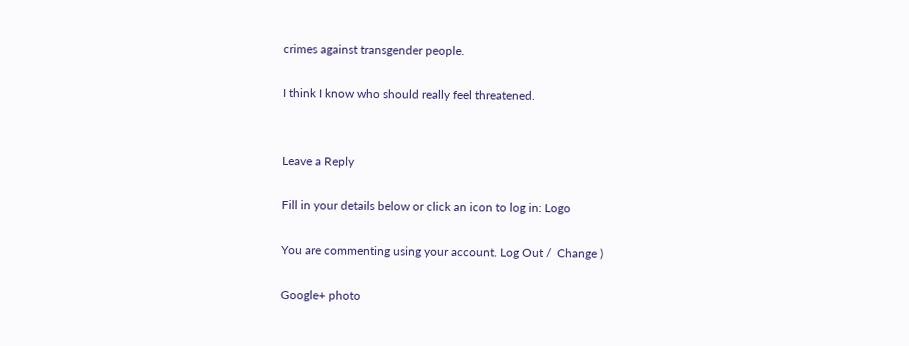crimes against transgender people.

I think I know who should really feel threatened.


Leave a Reply

Fill in your details below or click an icon to log in: Logo

You are commenting using your account. Log Out /  Change )

Google+ photo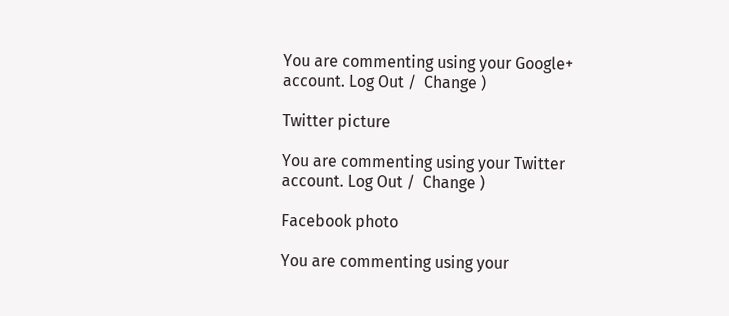You are commenting using your Google+ account. Log Out /  Change )

Twitter picture

You are commenting using your Twitter account. Log Out /  Change )

Facebook photo

You are commenting using your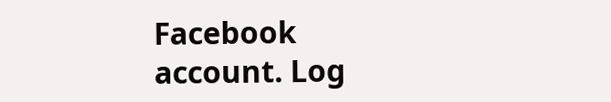Facebook account. Log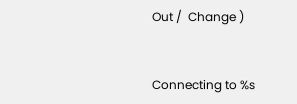Out /  Change )


Connecting to %s